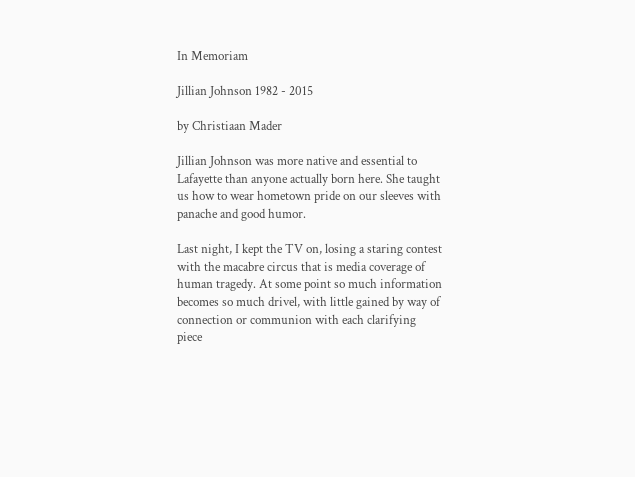In Memoriam

Jillian Johnson 1982 - 2015

by Christiaan Mader

Jillian Johnson was more native and essential to Lafayette than anyone actually born here. She taught us how to wear hometown pride on our sleeves with panache and good humor.

Last night, I kept the TV on, losing a staring contest with the macabre circus that is media coverage of human tragedy. At some point so much information becomes so much drivel, with little gained by way of connection or communion with each clarifying piece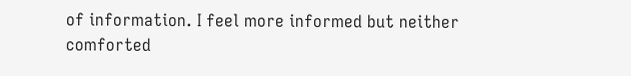of information. I feel more informed but neither comforted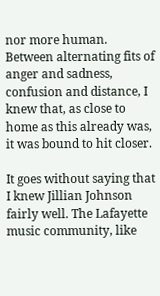nor more human. Between alternating fits of anger and sadness, confusion and distance, I knew that, as close to home as this already was, it was bound to hit closer.

It goes without saying that I knew Jillian Johnson fairly well. The Lafayette music community, like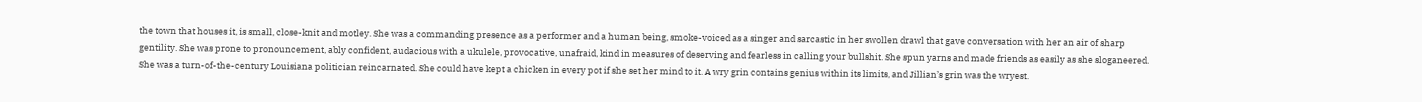the town that houses it, is small, close-knit and motley. She was a commanding presence as a performer and a human being, smoke-voiced as a singer and sarcastic in her swollen drawl that gave conversation with her an air of sharp gentility. She was prone to pronouncement, ably confident, audacious with a ukulele, provocative, unafraid, kind in measures of deserving and fearless in calling your bullshit. She spun yarns and made friends as easily as she sloganeered. She was a turn-of-the-century Louisiana politician reincarnated. She could have kept a chicken in every pot if she set her mind to it. A wry grin contains genius within its limits, and Jillian’s grin was the wryest.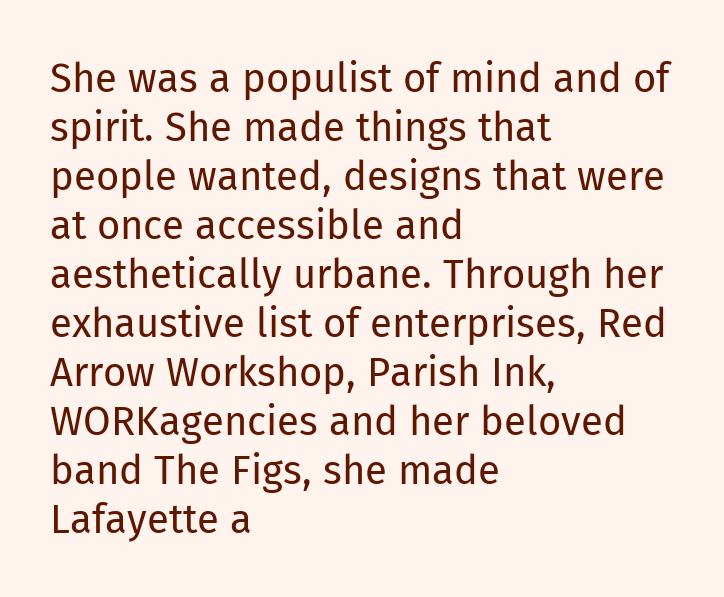She was a populist of mind and of spirit. She made things that people wanted, designs that were at once accessible and aesthetically urbane. Through her exhaustive list of enterprises, Red Arrow Workshop, Parish Ink, WORKagencies and her beloved band The Figs, she made Lafayette a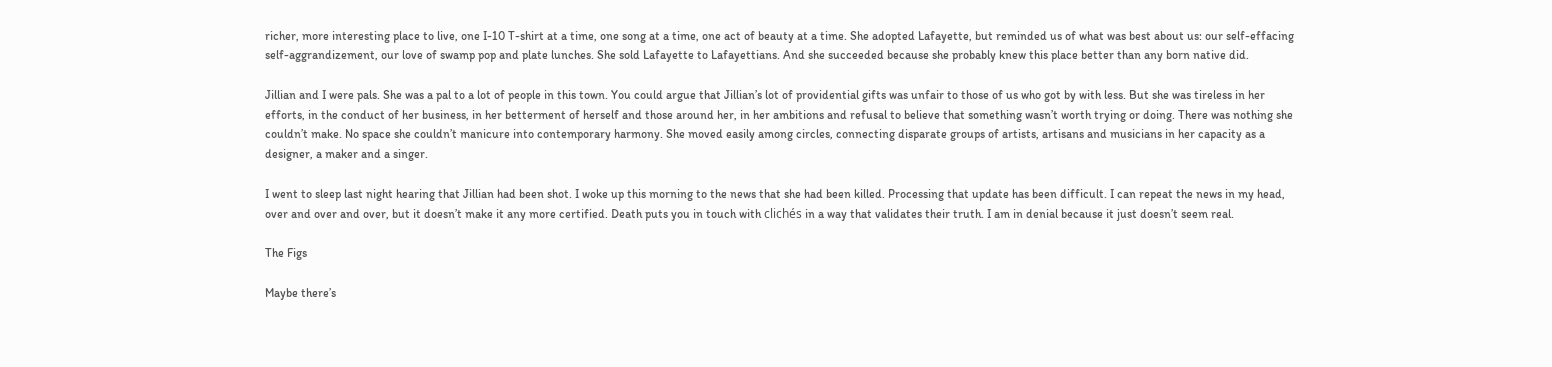richer, more interesting place to live, one I-10 T-shirt at a time, one song at a time, one act of beauty at a time. She adopted Lafayette, but reminded us of what was best about us: our self-effacing self-aggrandizement, our love of swamp pop and plate lunches. She sold Lafayette to Lafayettians. And she succeeded because she probably knew this place better than any born native did.

Jillian and I were pals. She was a pal to a lot of people in this town. You could argue that Jillian’s lot of providential gifts was unfair to those of us who got by with less. But she was tireless in her efforts, in the conduct of her business, in her betterment of herself and those around her, in her ambitions and refusal to believe that something wasn’t worth trying or doing. There was nothing she couldn’t make. No space she couldn’t manicure into contemporary harmony. She moved easily among circles, connecting disparate groups of artists, artisans and musicians in her capacity as a designer, a maker and a singer.

I went to sleep last night hearing that Jillian had been shot. I woke up this morning to the news that she had been killed. Processing that update has been difficult. I can repeat the news in my head, over and over and over, but it doesn’t make it any more certified. Death puts you in touch with clichés in a way that validates their truth. I am in denial because it just doesn’t seem real.

The Figs

Maybe there’s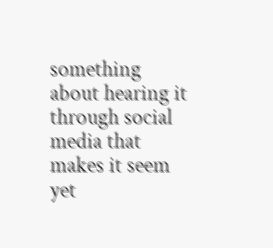something about hearing it through social media that makes it seem yet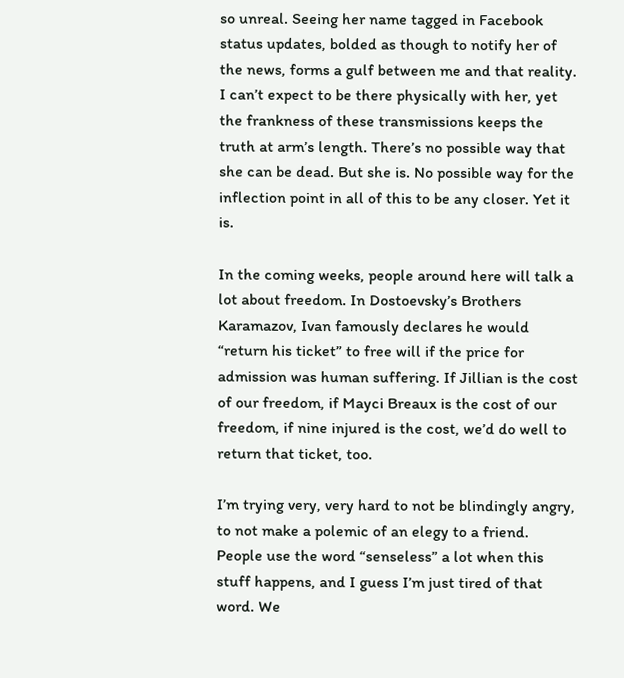so unreal. Seeing her name tagged in Facebook status updates, bolded as though to notify her of the news, forms a gulf between me and that reality. I can’t expect to be there physically with her, yet the frankness of these transmissions keeps the truth at arm’s length. There’s no possible way that she can be dead. But she is. No possible way for the inflection point in all of this to be any closer. Yet it is.

In the coming weeks, people around here will talk a lot about freedom. In Dostoevsky’s Brothers Karamazov, Ivan famously declares he would “return his ticket” to free will if the price for admission was human suffering. If Jillian is the cost of our freedom, if Mayci Breaux is the cost of our freedom, if nine injured is the cost, we’d do well to return that ticket, too.

I’m trying very, very hard to not be blindingly angry, to not make a polemic of an elegy to a friend. People use the word “senseless” a lot when this stuff happens, and I guess I’m just tired of that word. We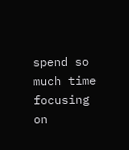spend so much time focusing on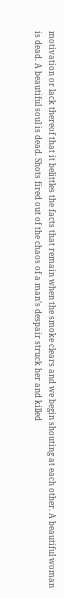motivation or lack thereof that it belittles the facts that remain when the smoke clears and we begin shouting at each other. A beautiful woman is dead. A beautiful soul is dead. Shots fired out of the chaos of a man’s despair struck her and killed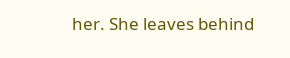her. She leaves behind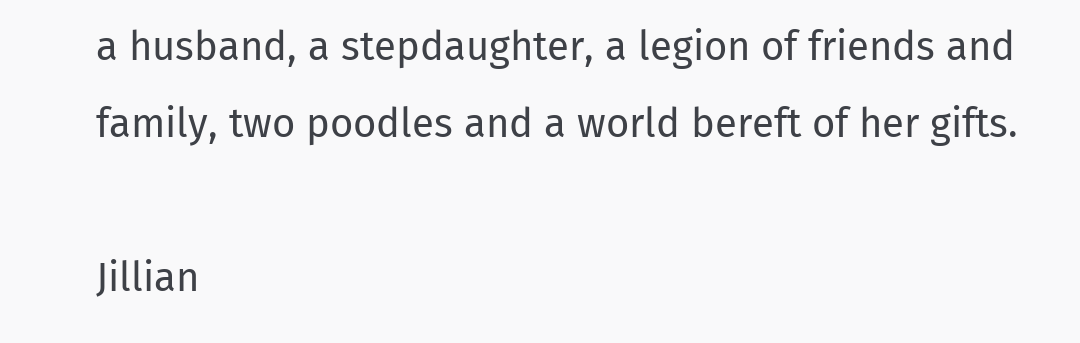a husband, a stepdaughter, a legion of friends and family, two poodles and a world bereft of her gifts.

Jillian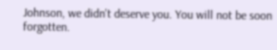Johnson, we didn't deserve you. You will not be soon forgotten.